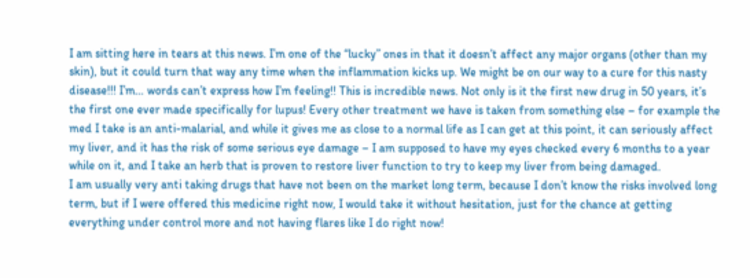I am sitting here in tears at this news. I’m one of the “lucky” ones in that it doesn’t affect any major organs (other than my skin), but it could turn that way any time when the inflammation kicks up. We might be on our way to a cure for this nasty disease!!! I’m… words can’t express how I’m feeling!! This is incredible news. Not only is it the first new drug in 50 years, it’s the first one ever made specifically for lupus! Every other treatment we have is taken from something else – for example the med I take is an anti-malarial, and while it gives me as close to a normal life as I can get at this point, it can seriously affect my liver, and it has the risk of some serious eye damage – I am supposed to have my eyes checked every 6 months to a year while on it, and I take an herb that is proven to restore liver function to try to keep my liver from being damaged.
I am usually very anti taking drugs that have not been on the market long term, because I don’t know the risks involved long term, but if I were offered this medicine right now, I would take it without hesitation, just for the chance at getting everything under control more and not having flares like I do right now!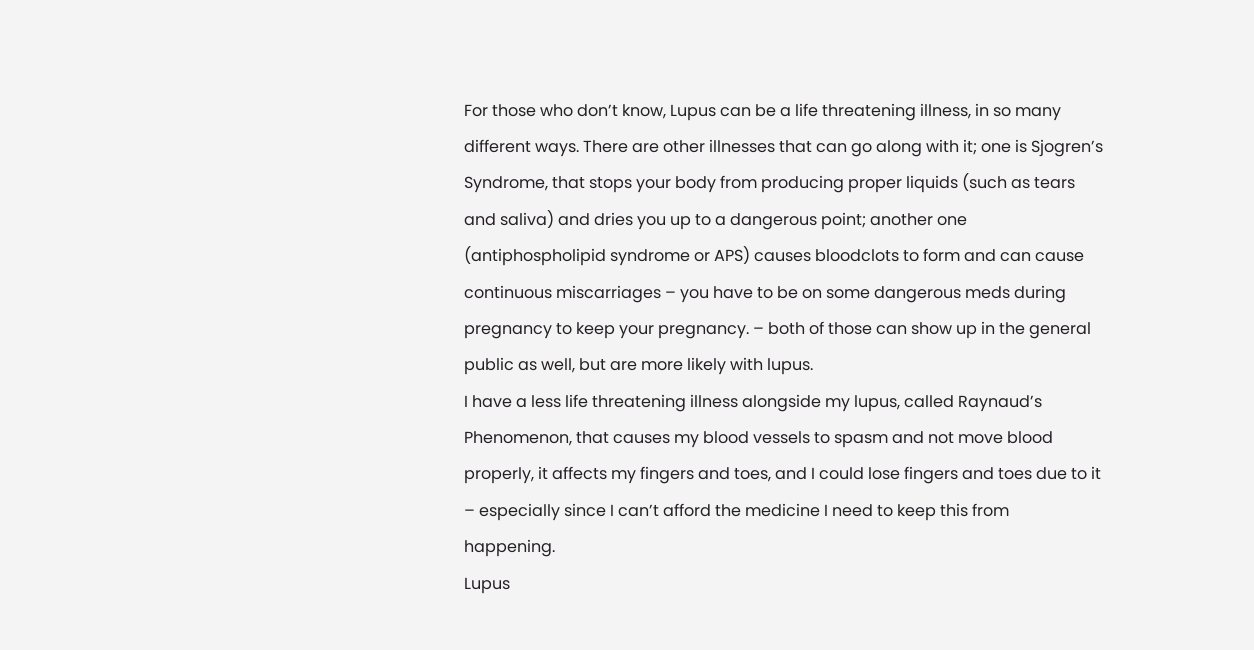For those who don’t know, Lupus can be a life threatening illness, in so many different ways. There are other illnesses that can go along with it; one is Sjogren’s Syndrome, that stops your body from producing proper liquids (such as tears and saliva) and dries you up to a dangerous point; another one (antiphospholipid syndrome or APS) causes bloodclots to form and can cause continuous miscarriages – you have to be on some dangerous meds during pregnancy to keep your pregnancy. – both of those can show up in the general public as well, but are more likely with lupus.
I have a less life threatening illness alongside my lupus, called Raynaud’s Phenomenon, that causes my blood vessels to spasm and not move blood properly, it affects my fingers and toes, and I could lose fingers and toes due to it – especially since I can’t afford the medicine I need to keep this from happening.
Lupus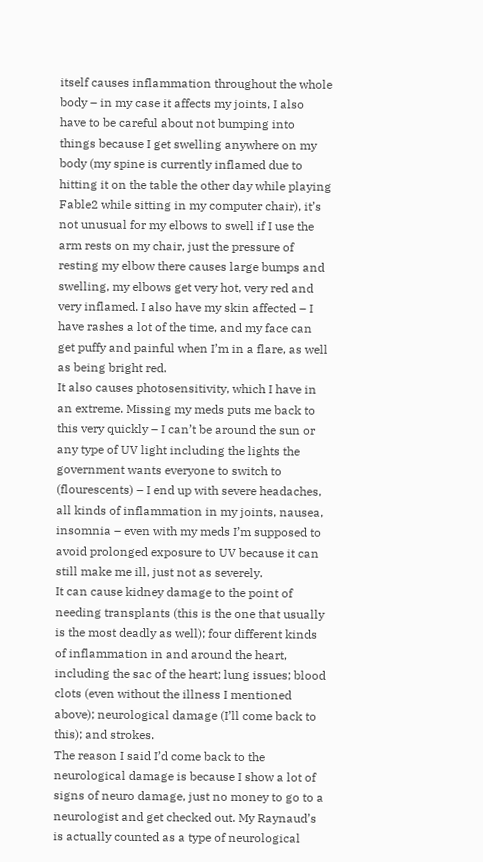itself causes inflammation throughout the whole body – in my case it affects my joints, I also have to be careful about not bumping into things because I get swelling anywhere on my body (my spine is currently inflamed due to hitting it on the table the other day while playing Fable2 while sitting in my computer chair), it’s not unusual for my elbows to swell if I use the arm rests on my chair, just the pressure of resting my elbow there causes large bumps and swelling, my elbows get very hot, very red and very inflamed. I also have my skin affected – I have rashes a lot of the time, and my face can get puffy and painful when I’m in a flare, as well as being bright red.
It also causes photosensitivity, which I have in an extreme. Missing my meds puts me back to this very quickly – I can’t be around the sun or any type of UV light including the lights the government wants everyone to switch to (flourescents) – I end up with severe headaches, all kinds of inflammation in my joints, nausea, insomnia – even with my meds I’m supposed to avoid prolonged exposure to UV because it can still make me ill, just not as severely.
It can cause kidney damage to the point of needing transplants (this is the one that usually is the most deadly as well); four different kinds of inflammation in and around the heart, including the sac of the heart; lung issues; blood clots (even without the illness I mentioned above); neurological damage (I’ll come back to this); and strokes.
The reason I said I’d come back to the neurological damage is because I show a lot of signs of neuro damage, just no money to go to a neurologist and get checked out. My Raynaud’s is actually counted as a type of neurological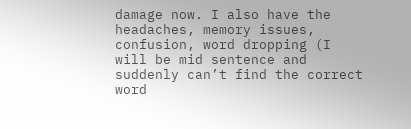damage now. I also have the headaches, memory issues, confusion, word dropping (I will be mid sentence and suddenly can’t find the correct word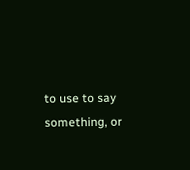to use to say something, or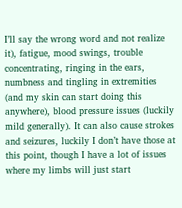I’ll say the wrong word and not realize it), fatigue, mood swings, trouble concentrating, ringing in the ears, numbness and tingling in extremities (and my skin can start doing this anywhere), blood pressure issues (luckily mild generally). It can also cause strokes and seizures, luckily I don’t have those at this point, though I have a lot of issues where my limbs will just start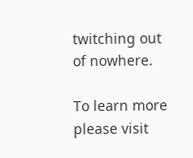twitching out of nowhere.

To learn more please visit